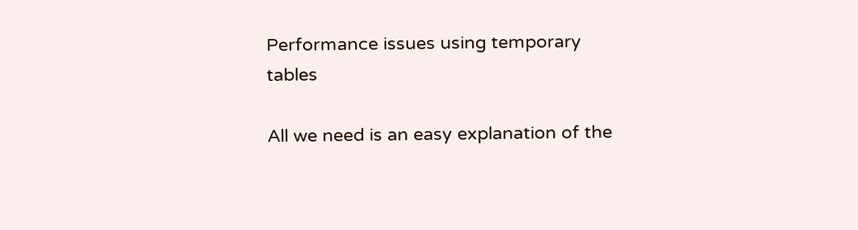Performance issues using temporary tables

All we need is an easy explanation of the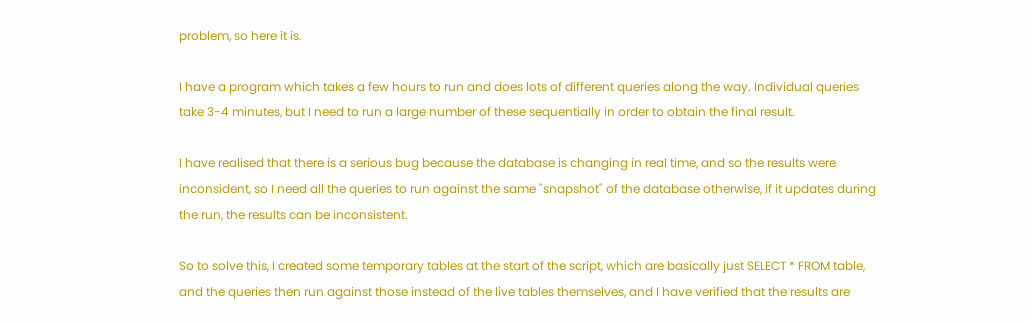problem, so here it is.

I have a program which takes a few hours to run and does lots of different queries along the way. Individual queries take 3-4 minutes, but I need to run a large number of these sequentially in order to obtain the final result.

I have realised that there is a serious bug because the database is changing in real time, and so the results were inconsident, so I need all the queries to run against the same "snapshot" of the database otherwise, if it updates during the run, the results can be inconsistent.

So to solve this, I created some temporary tables at the start of the script, which are basically just SELECT * FROM table, and the queries then run against those instead of the live tables themselves, and I have verified that the results are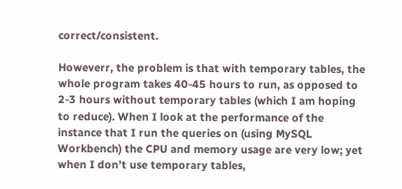correct/consistent.

Howeverr, the problem is that with temporary tables, the whole program takes 40-45 hours to run, as opposed to 2-3 hours without temporary tables (which I am hoping to reduce). When I look at the performance of the instance that I run the queries on (using MySQL Workbench) the CPU and memory usage are very low; yet when I don’t use temporary tables,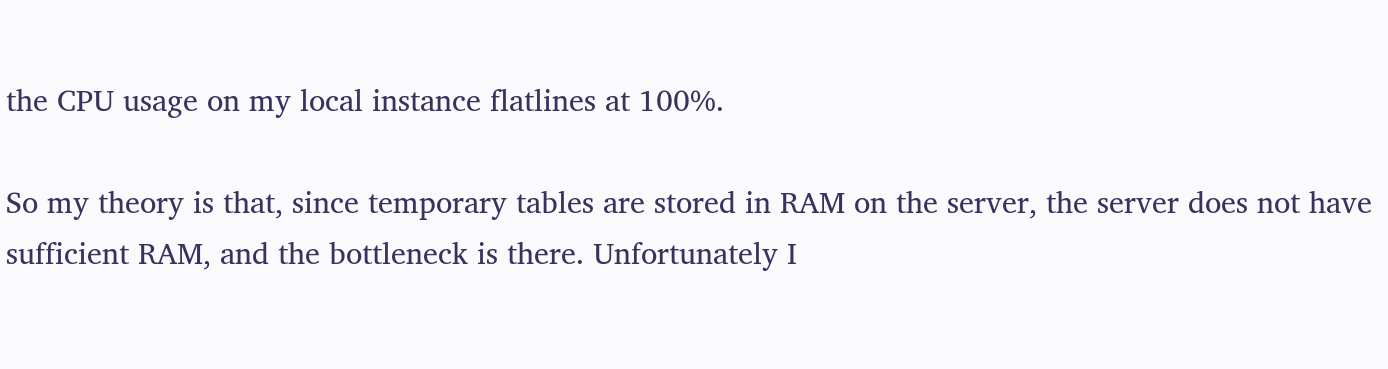the CPU usage on my local instance flatlines at 100%.

So my theory is that, since temporary tables are stored in RAM on the server, the server does not have sufficient RAM, and the bottleneck is there. Unfortunately I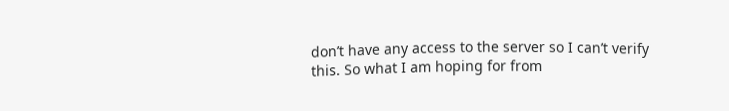don’t have any access to the server so I can’t verify this. So what I am hoping for from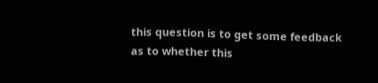this question is to get some feedback as to whether this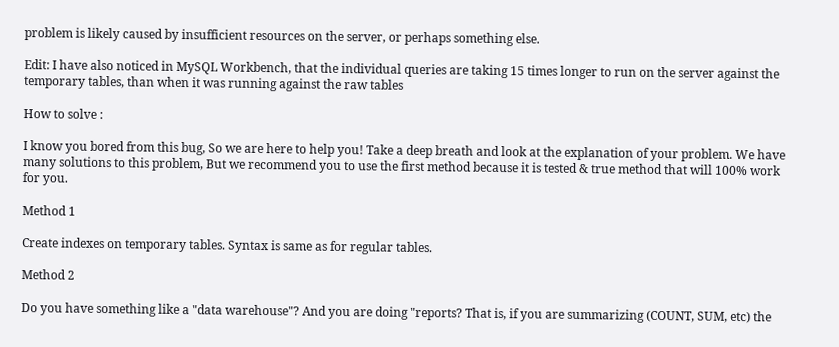problem is likely caused by insufficient resources on the server, or perhaps something else.

Edit: I have also noticed in MySQL Workbench, that the individual queries are taking 15 times longer to run on the server against the temporary tables, than when it was running against the raw tables

How to solve :

I know you bored from this bug, So we are here to help you! Take a deep breath and look at the explanation of your problem. We have many solutions to this problem, But we recommend you to use the first method because it is tested & true method that will 100% work for you.

Method 1

Create indexes on temporary tables. Syntax is same as for regular tables.

Method 2

Do you have something like a "data warehouse"? And you are doing "reports? That is, if you are summarizing (COUNT, SUM, etc) the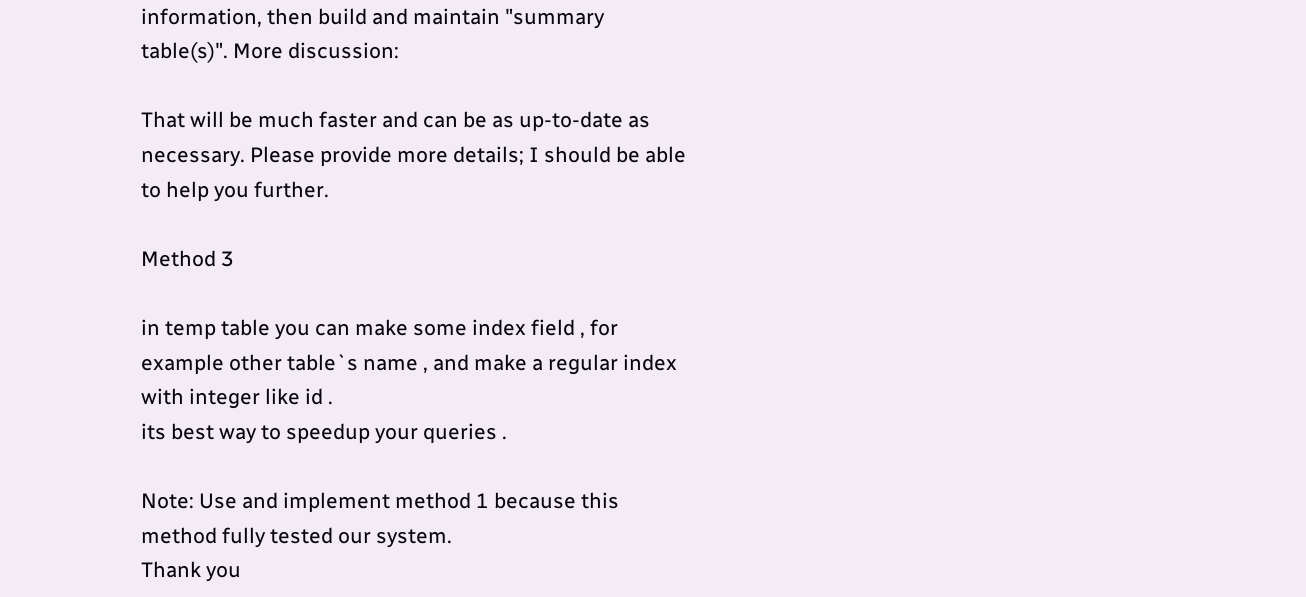information, then build and maintain "summary table(s)". More discussion:

That will be much faster and can be as up-to-date as necessary. Please provide more details; I should be able to help you further.

Method 3

in temp table you can make some index field , for example other table`s name , and make a regular index with integer like id .
its best way to speedup your queries .

Note: Use and implement method 1 because this method fully tested our system.
Thank you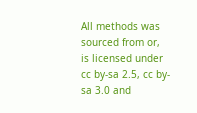All methods was sourced from or, is licensed under cc by-sa 2.5, cc by-sa 3.0 and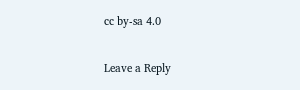cc by-sa 4.0

Leave a Reply